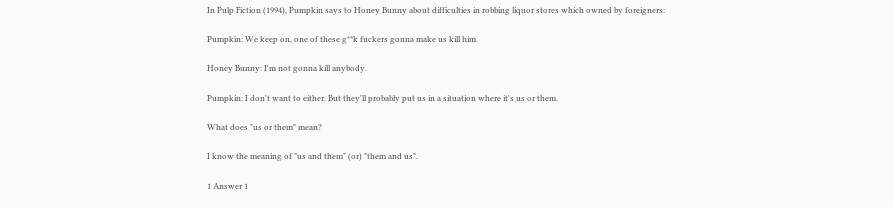In Pulp Fiction (1994), Pumpkin says to Honey Bunny about difficulties in robbing liquor stores which owned by foreigners:

Pumpkin: We keep on, one of these g**k fuckers gonna make us kill him.

Honey Bunny: I'm not gonna kill anybody.

Pumpkin: I don't want to either. But they'll probably put us in a situation where it's us or them.

What does "us or them" mean?

I know the meaning of "us and them" (or) "them and us".

1 Answer 1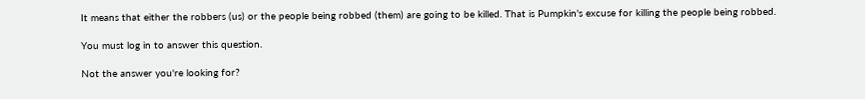It means that either the robbers (us) or the people being robbed (them) are going to be killed. That is Pumpkin's excuse for killing the people being robbed.

You must log in to answer this question.

Not the answer you're looking for?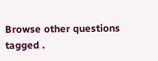Browse other questions tagged .